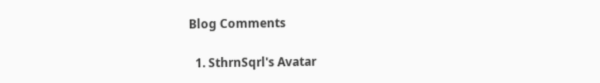Blog Comments

  1. SthrnSqrl's Avatar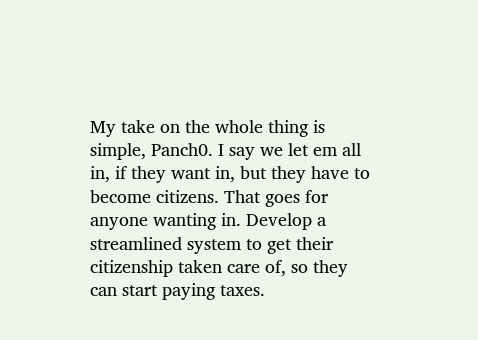My take on the whole thing is simple, Panch0. I say we let em all in, if they want in, but they have to become citizens. That goes for anyone wanting in. Develop a streamlined system to get their citizenship taken care of, so they can start paying taxes.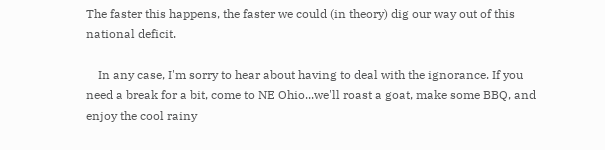The faster this happens, the faster we could (in theory) dig our way out of this national deficit.

    In any case, I'm sorry to hear about having to deal with the ignorance. If you need a break for a bit, come to NE Ohio...we'll roast a goat, make some BBQ, and enjoy the cool rainy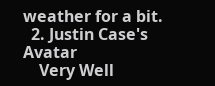weather for a bit.
  2. Justin Case's Avatar
    Very Well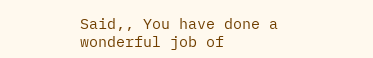Said,, You have done a wonderful job of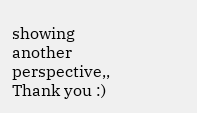showing another perspective,, Thank you :)